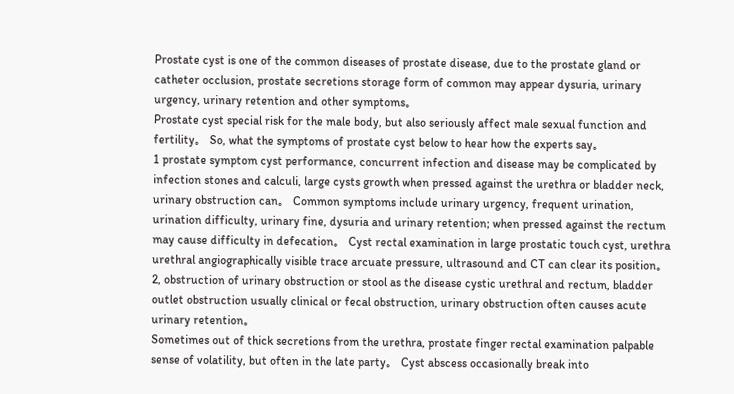Prostate cyst is one of the common diseases of prostate disease, due to the prostate gland or catheter occlusion, prostate secretions storage form of common may appear dysuria, urinary urgency, urinary retention and other symptoms。
Prostate cyst special risk for the male body, but also seriously affect male sexual function and fertility。 So, what the symptoms of prostate cyst below to hear how the experts say。
1 prostate symptom cyst performance, concurrent infection and disease may be complicated by infection stones and calculi, large cysts growth when pressed against the urethra or bladder neck, urinary obstruction can。 Common symptoms include urinary urgency, frequent urination, urination difficulty, urinary fine, dysuria and urinary retention; when pressed against the rectum may cause difficulty in defecation。 Cyst rectal examination in large prostatic touch cyst, urethra urethral angiographically visible trace arcuate pressure, ultrasound and CT can clear its position。
2, obstruction of urinary obstruction or stool as the disease cystic urethral and rectum, bladder outlet obstruction usually clinical or fecal obstruction, urinary obstruction often causes acute urinary retention。
Sometimes out of thick secretions from the urethra, prostate finger rectal examination palpable sense of volatility, but often in the late party。 Cyst abscess occasionally break into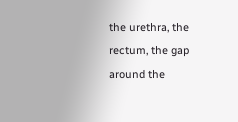the urethra, the rectum, the gap around the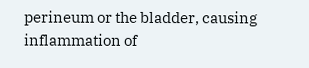perineum or the bladder, causing inflammation of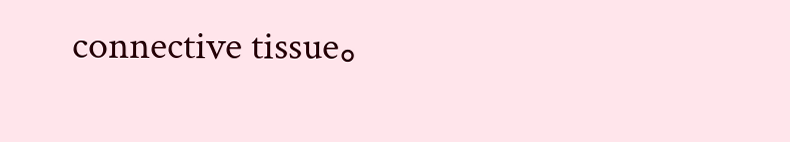connective tissue。